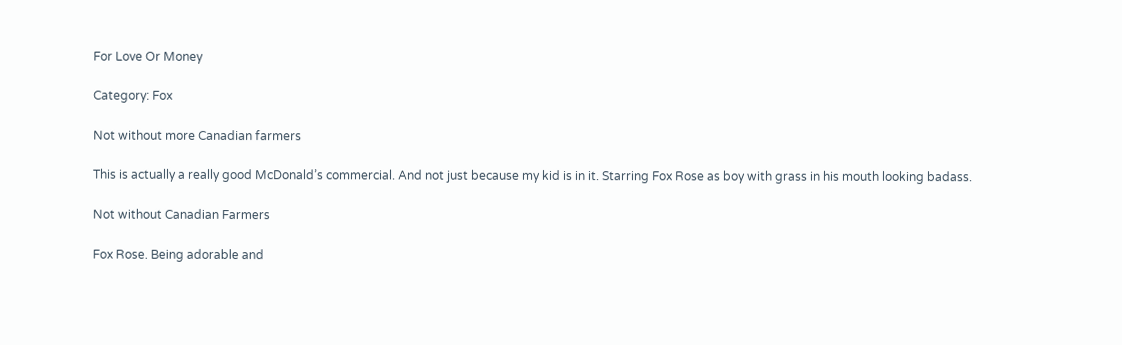For Love Or Money

Category: Fox

Not without more Canadian farmers

This is actually a really good McDonald’s commercial. And not just because my kid is in it. Starring Fox Rose as boy with grass in his mouth looking badass.

Not without Canadian Farmers

Fox Rose. Being adorable and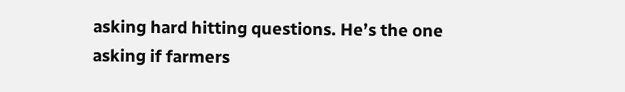asking hard hitting questions. He’s the one asking if farmers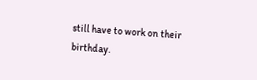still have to work on their birthday.